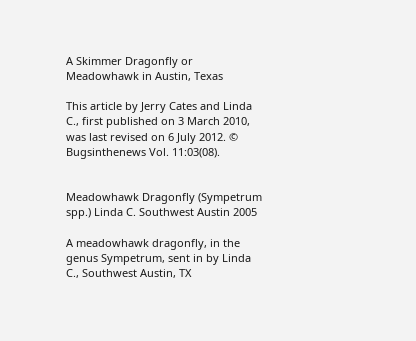A Skimmer Dragonfly or Meadowhawk in Austin, Texas

This article by Jerry Cates and Linda C., first published on 3 March 2010, was last revised on 6 July 2012. © Bugsinthenews Vol. 11:03(08).


Meadowhawk Dragonfly (Sympetrum spp.) Linda C. Southwest Austin 2005

A meadowhawk dragonfly, in the genus Sympetrum, sent in by Linda C., Southwest Austin, TX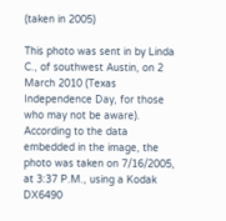(taken in 2005)

This photo was sent in by Linda C., of southwest Austin, on 2 March 2010 (Texas Independence Day, for those who may not be aware). According to the data embedded in the image, the photo was taken on 7/16/2005, at 3:37 P.M., using a Kodak DX6490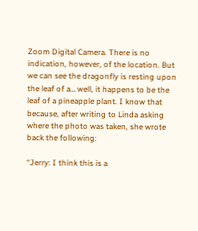Zoom Digital Camera. There is no indication, however, of the location. But we can see the dragonfly is resting upon the leaf of a… well, it happens to be the leaf of a pineapple plant. I know that because, after writing to Linda asking where the photo was taken, she wrote back the following:

“Jerry: I think this is a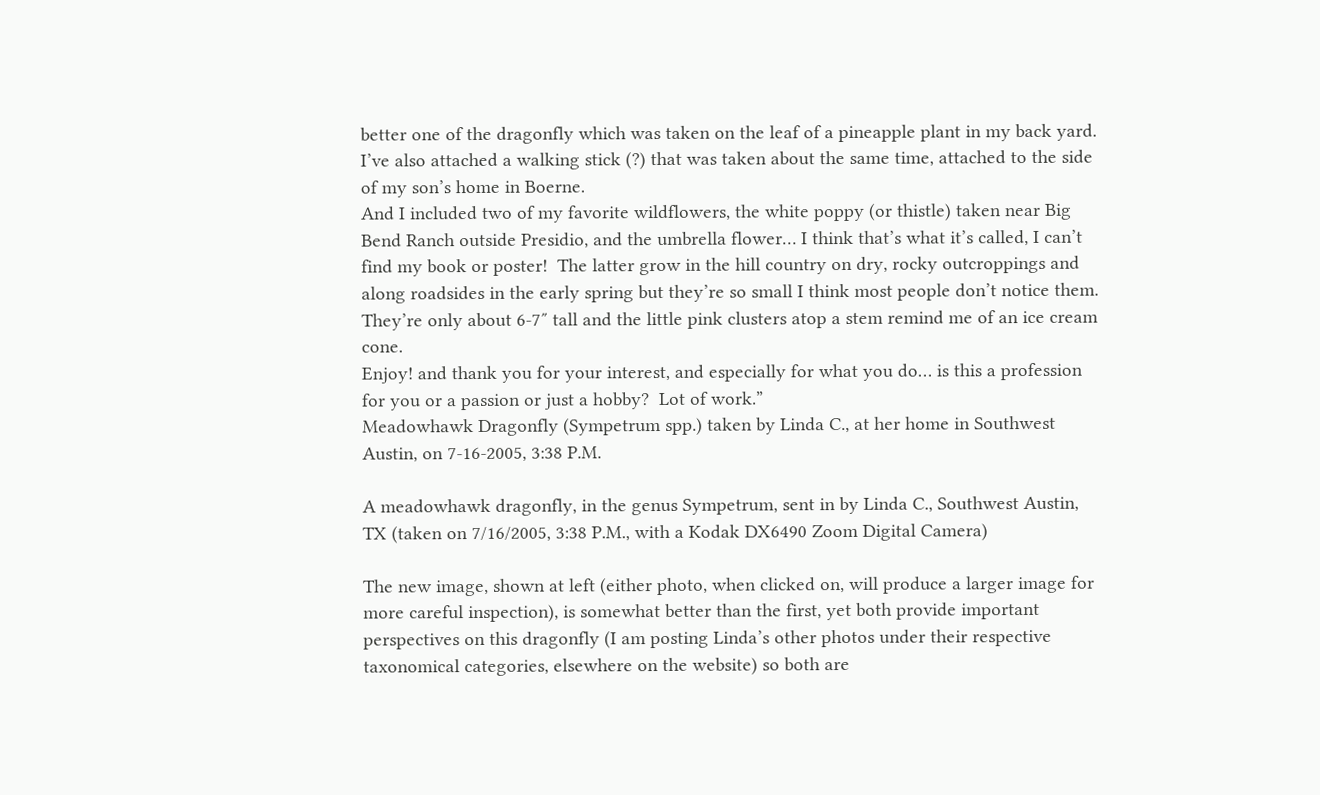better one of the dragonfly which was taken on the leaf of a pineapple plant in my back yard.  I’ve also attached a walking stick (?) that was taken about the same time, attached to the side of my son’s home in Boerne.
And I included two of my favorite wildflowers, the white poppy (or thistle) taken near Big Bend Ranch outside Presidio, and the umbrella flower… I think that’s what it’s called, I can’t find my book or poster!  The latter grow in the hill country on dry, rocky outcroppings and along roadsides in the early spring but they’re so small I think most people don’t notice them.  They’re only about 6-7″ tall and the little pink clusters atop a stem remind me of an ice cream cone.
Enjoy! and thank you for your interest, and especially for what you do… is this a profession for you or a passion or just a hobby?  Lot of work.”
Meadowhawk Dragonfly (Sympetrum spp.) taken by Linda C., at her home in Southwest Austin, on 7-16-2005, 3:38 P.M.

A meadowhawk dragonfly, in the genus Sympetrum, sent in by Linda C., Southwest Austin, TX (taken on 7/16/2005, 3:38 P.M., with a Kodak DX6490 Zoom Digital Camera)

The new image, shown at left (either photo, when clicked on, will produce a larger image for more careful inspection), is somewhat better than the first, yet both provide important perspectives on this dragonfly (I am posting Linda’s other photos under their respective taxonomical categories, elsewhere on the website) so both are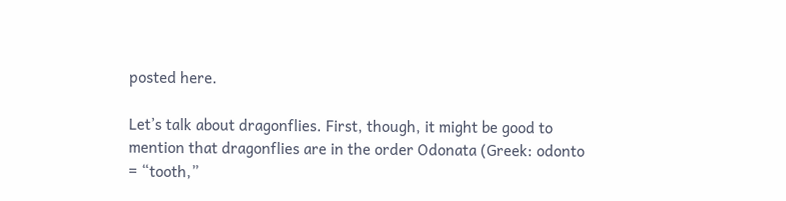posted here.

Let’s talk about dragonflies. First, though, it might be good to mention that dragonflies are in the order Odonata (Greek: odonto = “tooth,”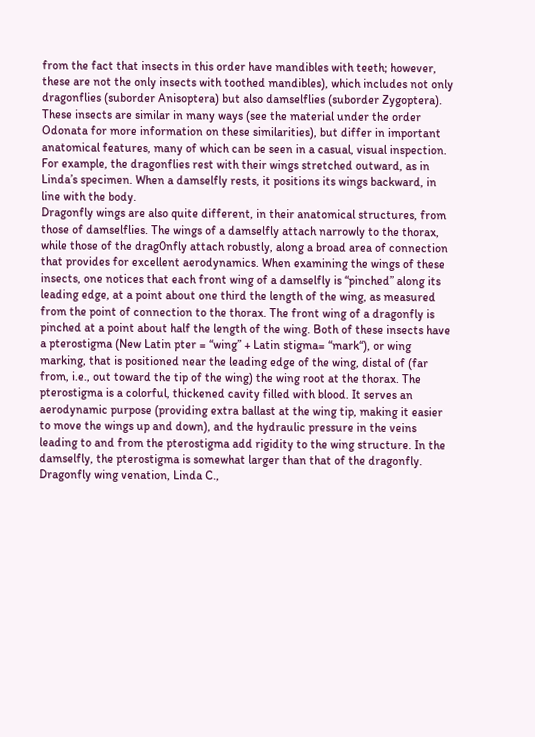from the fact that insects in this order have mandibles with teeth; however, these are not the only insects with toothed mandibles), which includes not only dragonflies (suborder Anisoptera) but also damselflies (suborder Zygoptera).
These insects are similar in many ways (see the material under the order Odonata for more information on these similarities), but differ in important anatomical features, many of which can be seen in a casual, visual inspection.
For example, the dragonflies rest with their wings stretched outward, as in Linda’s specimen. When a damselfly rests, it positions its wings backward, in line with the body.
Dragonfly wings are also quite different, in their anatomical structures, from those of damselflies. The wings of a damselfly attach narrowly to the thorax, while those of the drag0nfly attach robustly, along a broad area of connection that provides for excellent aerodynamics. When examining the wings of these insects, one notices that each front wing of a damselfly is “pinched” along its leading edge, at a point about one third the length of the wing, as measured from the point of connection to the thorax. The front wing of a dragonfly is pinched at a point about half the length of the wing. Both of these insects have a pterostigma (New Latin pter = “wing” + Latin stigma= “mark“), or wing marking, that is positioned near the leading edge of the wing, distal of (far from, i.e., out toward the tip of the wing) the wing root at the thorax. The pterostigma is a colorful, thickened cavity filled with blood. It serves an aerodynamic purpose (providing extra ballast at the wing tip, making it easier to move the wings up and down), and the hydraulic pressure in the veins leading to and from the pterostigma add rigidity to the wing structure. In the damselfly, the pterostigma is somewhat larger than that of the dragonfly.
Dragonfly wing venation, Linda C.,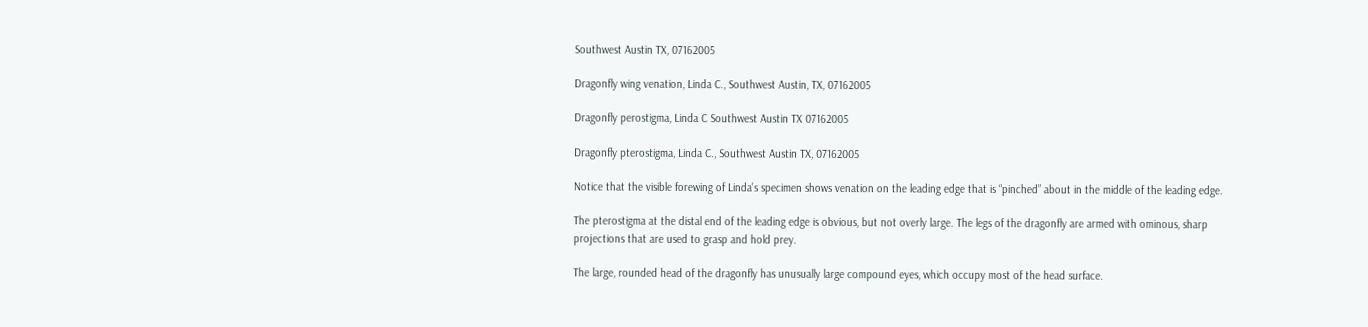Southwest Austin TX, 07162005

Dragonfly wing venation, Linda C., Southwest Austin, TX, 07162005

Dragonfly perostigma, Linda C Southwest Austin TX 07162005

Dragonfly pterostigma, Linda C., Southwest Austin TX, 07162005

Notice that the visible forewing of Linda’s specimen shows venation on the leading edge that is “pinched” about in the middle of the leading edge.

The pterostigma at the distal end of the leading edge is obvious, but not overly large. The legs of the dragonfly are armed with ominous, sharp projections that are used to grasp and hold prey.

The large, rounded head of the dragonfly has unusually large compound eyes, which occupy most of the head surface.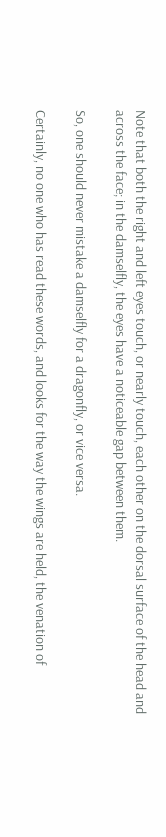Note that both the right and left eyes touch, or nearly touch, each other on the dorsal surface of the head and across the face; in the damselfly, the eyes have a noticeable gap between them.

So, one should never mistake a damselfly for a dragonfly, or vice versa.

Certainly, no one who has read these words, and looks for the way the wings are held, the venation of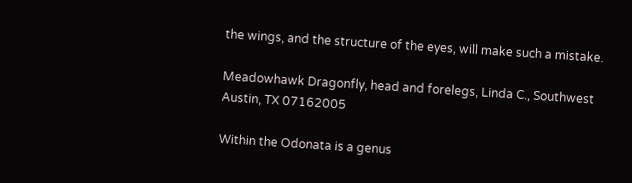the wings, and the structure of the eyes, will make such a mistake.

Meadowhawk Dragonfly, head and forelegs, Linda C., Southwest Austin, TX 07162005

Within the Odonata is a genus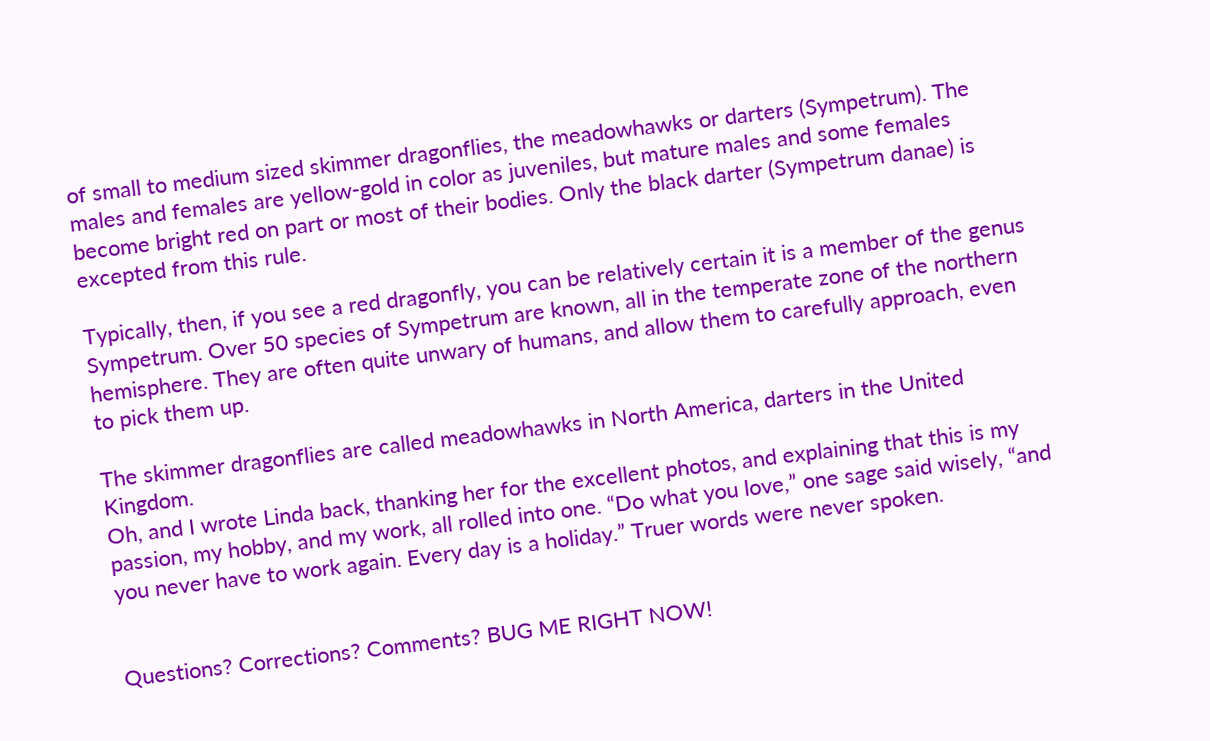of small to medium sized skimmer dragonflies, the meadowhawks or darters (Sympetrum). The males and females are yellow-gold in color as juveniles, but mature males and some females become bright red on part or most of their bodies. Only the black darter (Sympetrum danae) is excepted from this rule.

Typically, then, if you see a red dragonfly, you can be relatively certain it is a member of the genus Sympetrum. Over 50 species of Sympetrum are known, all in the temperate zone of the northern hemisphere. They are often quite unwary of humans, and allow them to carefully approach, even to pick them up.

The skimmer dragonflies are called meadowhawks in North America, darters in the United Kingdom.
Oh, and I wrote Linda back, thanking her for the excellent photos, and explaining that this is my passion, my hobby, and my work, all rolled into one. “Do what you love,” one sage said wisely, “and you never have to work again. Every day is a holiday.” Truer words were never spoken.


Questions? Corrections? Comments? BUG ME RIGHT NOW!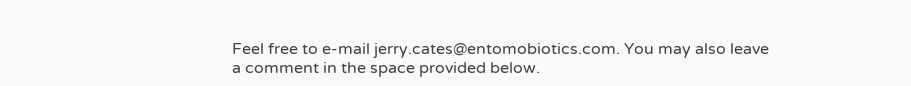Feel free to e-mail jerry.cates@entomobiotics.com. You may also leave a comment in the space provided below.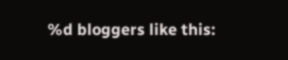%d bloggers like this: